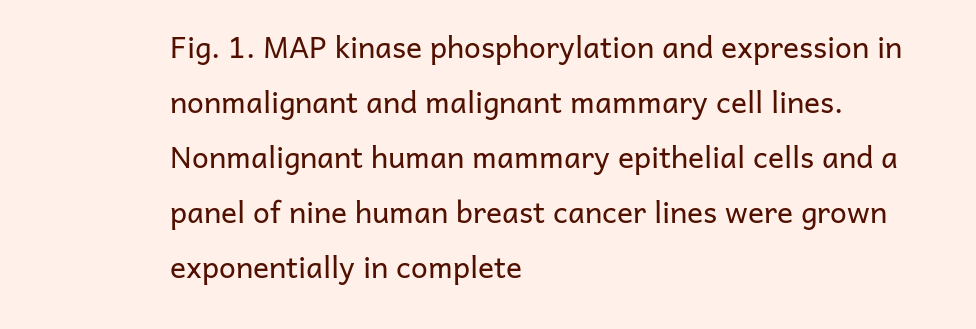Fig. 1. MAP kinase phosphorylation and expression in nonmalignant and malignant mammary cell lines. Nonmalignant human mammary epithelial cells and a panel of nine human breast cancer lines were grown exponentially in complete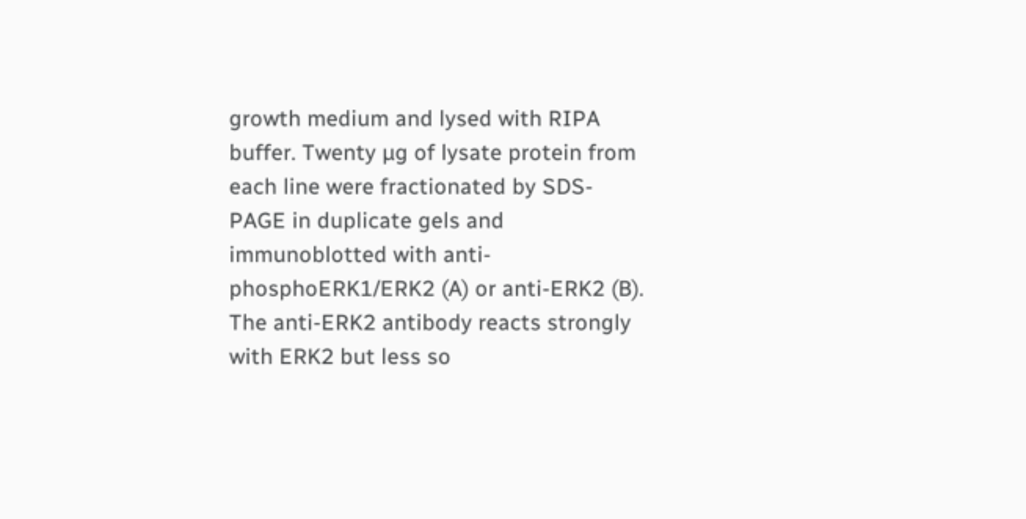growth medium and lysed with RIPA buffer. Twenty µg of lysate protein from each line were fractionated by SDS-PAGE in duplicate gels and immunoblotted with anti-phosphoERK1/ERK2 (A) or anti-ERK2 (B). The anti-ERK2 antibody reacts strongly with ERK2 but less so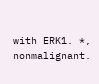with ERK1. *, nonmalignant.